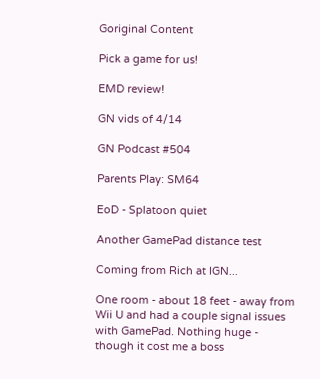Goriginal Content

Pick a game for us!

EMD review!

GN vids of 4/14

GN Podcast #504

Parents Play: SM64

EoD - Splatoon quiet

Another GamePad distance test

Coming from Rich at IGN...

One room - about 18 feet - away from Wii U and had a couple signal issues with GamePad. Nothing huge - though it cost me a boss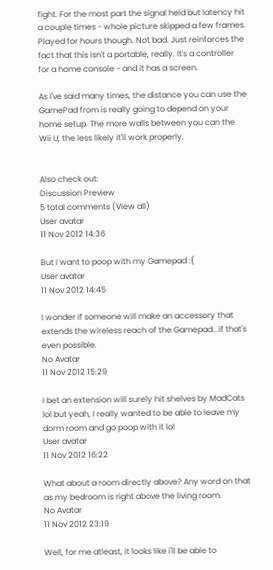fight. For the most part the signal held but latency hit a couple times - whole picture skipped a few frames. Played for hours though. Not bad. Just reinforces the fact that this isn't a portable, really. It's a controller for a home console - and it has a screen.

As I've said many times, the distance you can use the GamePad from is really going to depend on your home setup. The more walls between you can the Wii U, the less likely it'll work properly.


Also check out:
Discussion Preview
5 total comments (View all)
User avatar
11 Nov 2012 14:36

But I want to poop with my Gamepad :(
User avatar
11 Nov 2012 14:45

I wonder if someone will make an accessory that extends the wireless reach of the Gamepad...if that's even possible.
No Avatar
11 Nov 2012 15:29

I bet an extension will surely hit shelves by MadCats lol but yeah, I really wanted to be able to leave my dorm room and go poop with it lol
User avatar
11 Nov 2012 16:22

What about a room directly above? Any word on that as my bedroom is right above the living room.
No Avatar
11 Nov 2012 23:19

Well, for me atleast, it looks like i'll be able to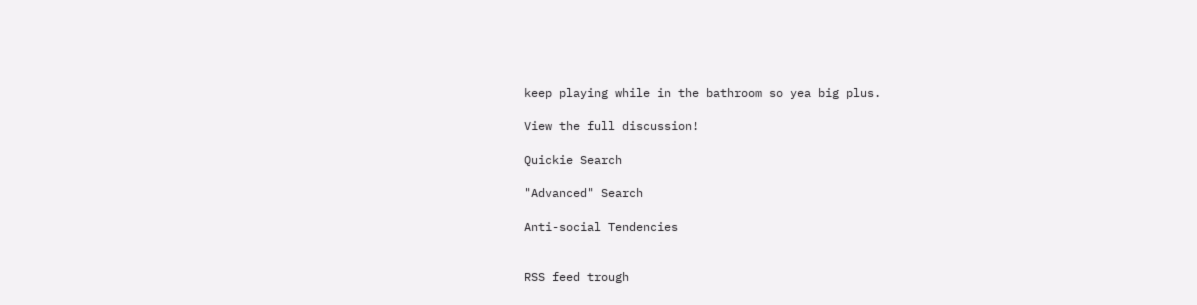keep playing while in the bathroom so yea big plus.

View the full discussion!

Quickie Search

"Advanced" Search

Anti-social Tendencies


RSS feed trough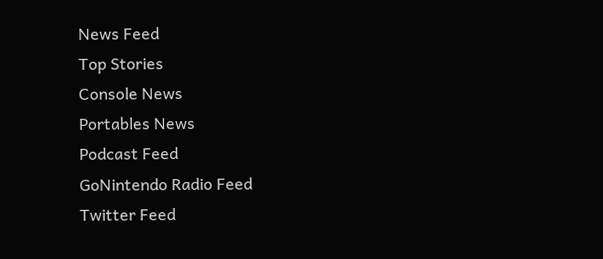News Feed
Top Stories
Console News
Portables News
Podcast Feed
GoNintendo Radio Feed
Twitter Feed